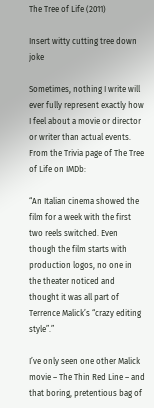The Tree of Life (2011)

Insert witty cutting tree down joke

Sometimes, nothing I write will ever fully represent exactly how I feel about a movie or director or writer than actual events.  From the Trivia page of The Tree of Life on IMDb:

“An Italian cinema showed the film for a week with the first two reels switched. Even though the film starts with production logos, no one in the theater noticed and thought it was all part of Terrence Malick’s “crazy editing style”.”

I’ve only seen one other Malick movie – The Thin Red Line – and that boring, pretentious bag of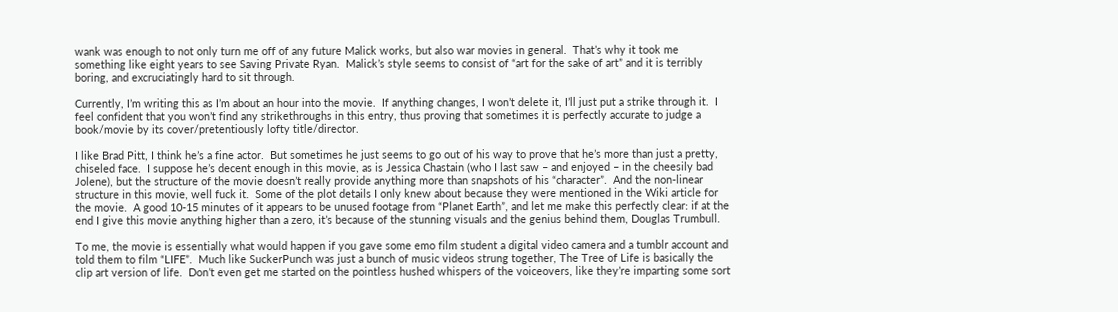wank was enough to not only turn me off of any future Malick works, but also war movies in general.  That’s why it took me something like eight years to see Saving Private Ryan.  Malick’s style seems to consist of “art for the sake of art” and it is terribly boring, and excruciatingly hard to sit through.

Currently, I’m writing this as I’m about an hour into the movie.  If anything changes, I won’t delete it, I’ll just put a strike through it.  I feel confident that you won’t find any strikethroughs in this entry, thus proving that sometimes it is perfectly accurate to judge a book/movie by its cover/pretentiously lofty title/director.

I like Brad Pitt, I think he’s a fine actor.  But sometimes he just seems to go out of his way to prove that he’s more than just a pretty, chiseled face.  I suppose he’s decent enough in this movie, as is Jessica Chastain (who I last saw – and enjoyed – in the cheesily bad Jolene), but the structure of the movie doesn’t really provide anything more than snapshots of his “character”.  And the non-linear structure in this movie, well fuck it.  Some of the plot details I only knew about because they were mentioned in the Wiki article for the movie.  A good 10-15 minutes of it appears to be unused footage from “Planet Earth”, and let me make this perfectly clear: if at the end I give this movie anything higher than a zero, it’s because of the stunning visuals and the genius behind them, Douglas Trumbull.

To me, the movie is essentially what would happen if you gave some emo film student a digital video camera and a tumblr account and told them to film “LIFE”.  Much like SuckerPunch was just a bunch of music videos strung together, The Tree of Life is basically the clip art version of life.  Don’t even get me started on the pointless hushed whispers of the voiceovers, like they’re imparting some sort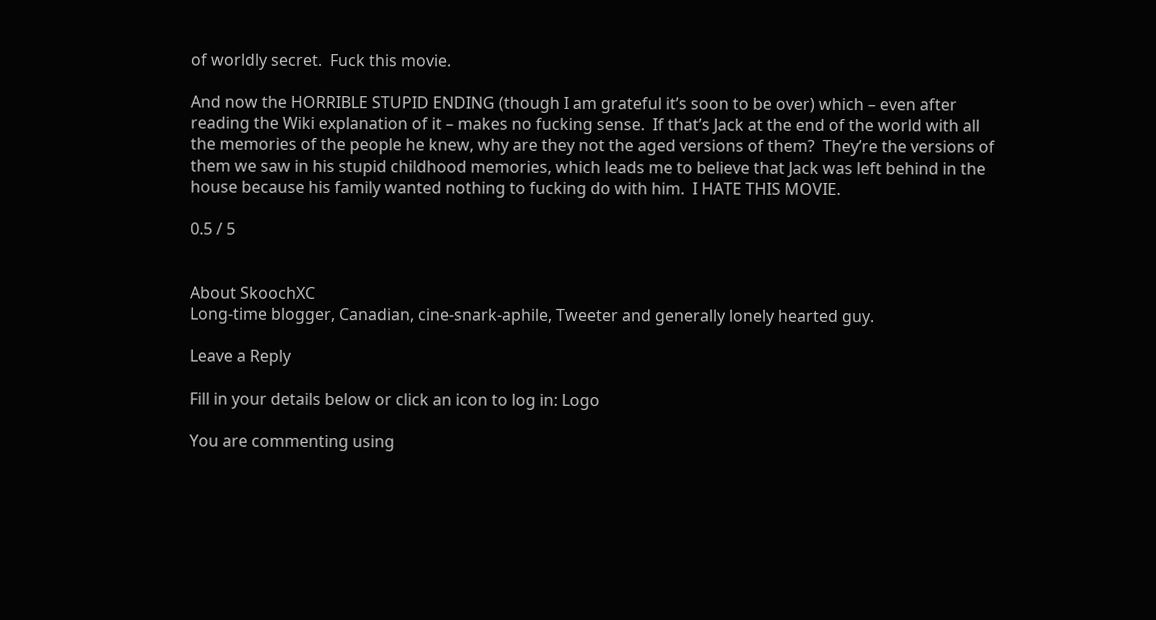of worldly secret.  Fuck this movie.

And now the HORRIBLE STUPID ENDING (though I am grateful it’s soon to be over) which – even after reading the Wiki explanation of it – makes no fucking sense.  If that’s Jack at the end of the world with all the memories of the people he knew, why are they not the aged versions of them?  They’re the versions of them we saw in his stupid childhood memories, which leads me to believe that Jack was left behind in the house because his family wanted nothing to fucking do with him.  I HATE THIS MOVIE.

0.5 / 5


About SkoochXC
Long-time blogger, Canadian, cine-snark-aphile, Tweeter and generally lonely hearted guy.

Leave a Reply

Fill in your details below or click an icon to log in: Logo

You are commenting using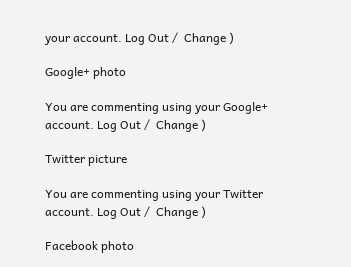your account. Log Out /  Change )

Google+ photo

You are commenting using your Google+ account. Log Out /  Change )

Twitter picture

You are commenting using your Twitter account. Log Out /  Change )

Facebook photo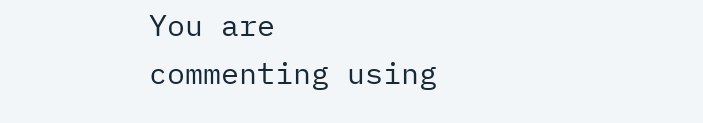You are commenting using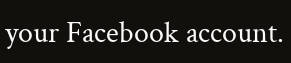your Facebook account.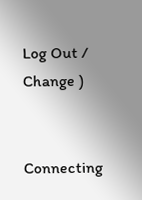Log Out /  Change )


Connecting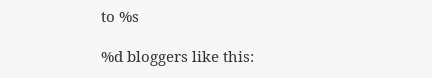to %s

%d bloggers like this: